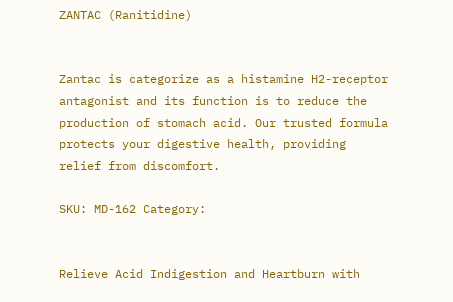ZANTAC (Ranitidine)


Zantac is categorize as a histamine H2-receptor antagonist and its function is to reduce the production of stomach acid. Our trusted formula protects your digestive health, providing relief from discomfort.

SKU: MD-162 Category:


Relieve Acid Indigestion and Heartburn with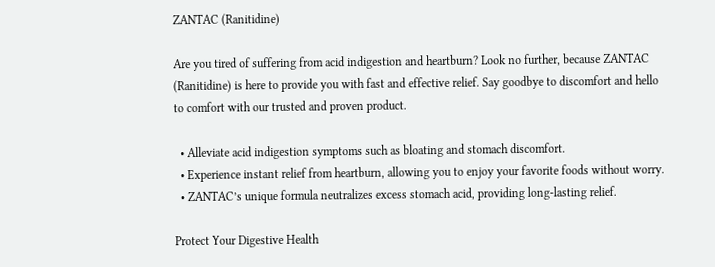ZANTAC (Ranitidine)

Are you tired of suffering from acid indigestion and heartburn? Look no further, because ZANTAC (Ranitidine) is here to provide you with fast and effective relief. Say goodbye to discomfort and hello to comfort with our trusted and proven product.

  • Alleviate acid indigestion symptoms such as bloating and stomach discomfort.
  • Experience instant relief from heartburn, allowing you to enjoy your favorite foods without worry.
  • ZANTAC’s unique formula neutralizes excess stomach acid, providing long-lasting relief.

Protect Your Digestive Health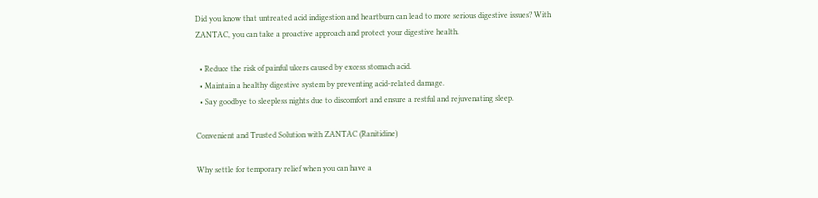Did you know that untreated acid indigestion and heartburn can lead to more serious digestive issues? With ZANTAC, you can take a proactive approach and protect your digestive health.

  • Reduce the risk of painful ulcers caused by excess stomach acid.
  • Maintain a healthy digestive system by preventing acid-related damage.
  • Say goodbye to sleepless nights due to discomfort and ensure a restful and rejuvenating sleep.

Convenient and Trusted Solution with ZANTAC (Ranitidine)

Why settle for temporary relief when you can have a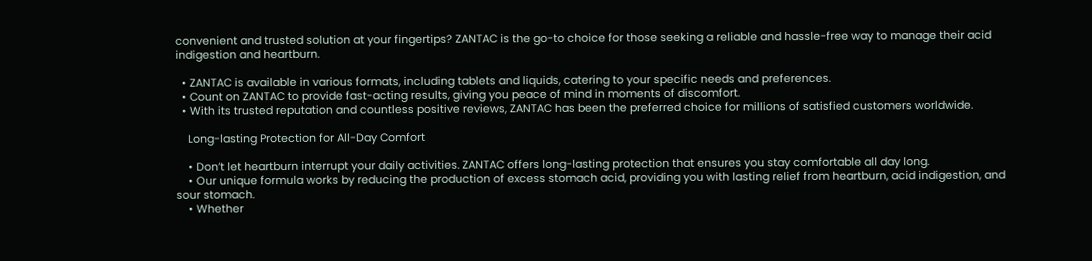convenient and trusted solution at your fingertips? ZANTAC is the go-to choice for those seeking a reliable and hassle-free way to manage their acid indigestion and heartburn.

  • ZANTAC is available in various formats, including tablets and liquids, catering to your specific needs and preferences.
  • Count on ZANTAC to provide fast-acting results, giving you peace of mind in moments of discomfort.
  • With its trusted reputation and countless positive reviews, ZANTAC has been the preferred choice for millions of satisfied customers worldwide.

    Long-lasting Protection for All-Day Comfort

    • Don’t let heartburn interrupt your daily activities. ZANTAC offers long-lasting protection that ensures you stay comfortable all day long.
    • Our unique formula works by reducing the production of excess stomach acid, providing you with lasting relief from heartburn, acid indigestion, and sour stomach.
    • Whether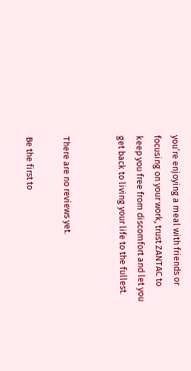you’re enjoying a meal with friends or focusing on your work, trust ZANTAC to keep you free from discomfort and let you get back to living your life to the fullest.


There are no reviews yet.

Be the first to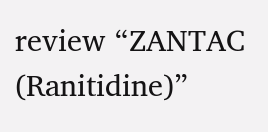review “ZANTAC (Ranitidine)”